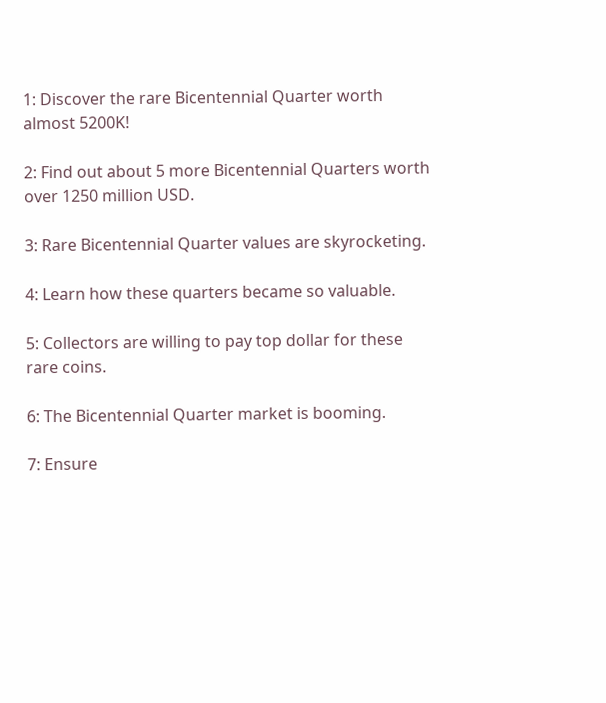1: Discover the rare Bicentennial Quarter worth almost 5200K!

2: Find out about 5 more Bicentennial Quarters worth over 1250 million USD.

3: Rare Bicentennial Quarter values are skyrocketing.

4: Learn how these quarters became so valuable.

5: Collectors are willing to pay top dollar for these rare coins.

6: The Bicentennial Quarter market is booming.

7: Ensure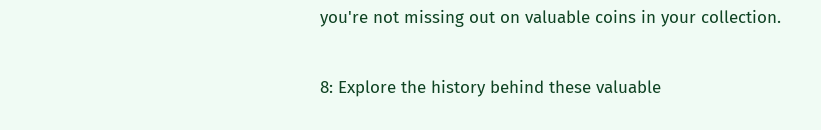you're not missing out on valuable coins in your collection.

8: Explore the history behind these valuable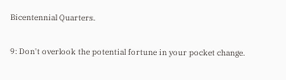Bicentennial Quarters.

9: Don't overlook the potential fortune in your pocket change.